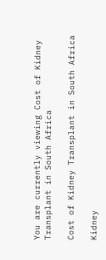You are currently viewing Cost of Kidney Transplant in South Africa

Cost of Kidney Transplant in South Africa

Kidney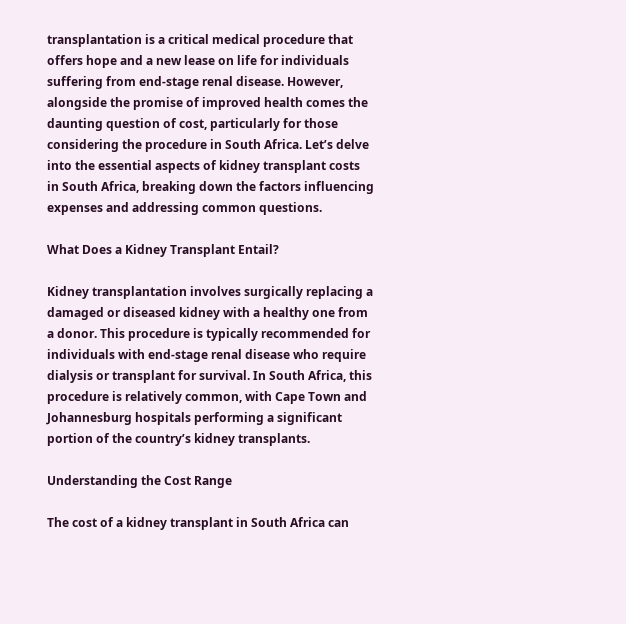transplantation is a critical medical procedure that offers hope and a new lease on life for individuals suffering from end-stage renal disease. However, alongside the promise of improved health comes the daunting question of cost, particularly for those considering the procedure in South Africa. Let’s delve into the essential aspects of kidney transplant costs in South Africa, breaking down the factors influencing expenses and addressing common questions.

What Does a Kidney Transplant Entail?

Kidney transplantation involves surgically replacing a damaged or diseased kidney with a healthy one from a donor. This procedure is typically recommended for individuals with end-stage renal disease who require dialysis or transplant for survival. In South Africa, this procedure is relatively common, with Cape Town and Johannesburg hospitals performing a significant portion of the country’s kidney transplants.

Understanding the Cost Range

The cost of a kidney transplant in South Africa can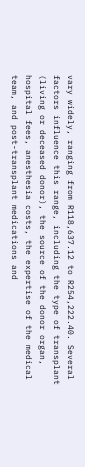vary widely, ranging from R118,637.12 to R254,222.40. Several factors influence this range, including the type of transplant (living or deceased donor), the source of the donor organ, hospital fees, anesthesia costs, the expertise of the medical team, and post-transplant medications and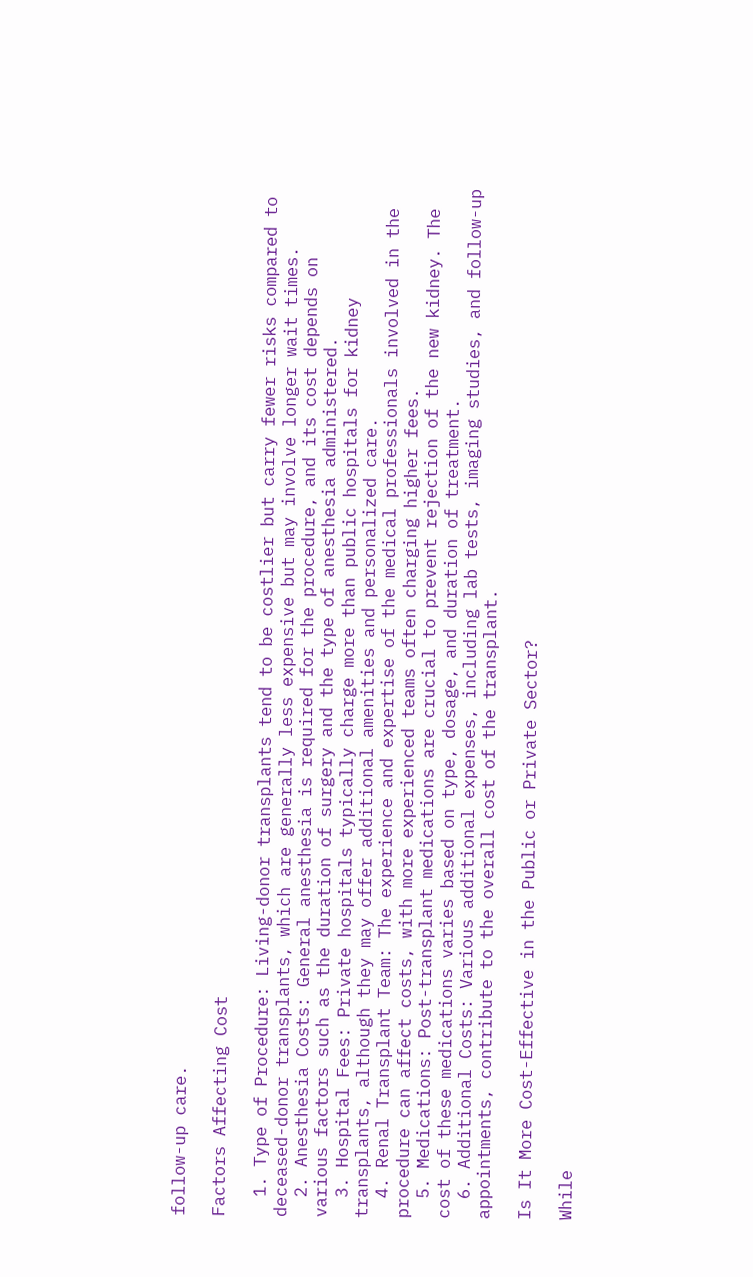follow-up care.

Factors Affecting Cost

  1. Type of Procedure: Living-donor transplants tend to be costlier but carry fewer risks compared to deceased-donor transplants, which are generally less expensive but may involve longer wait times.
  2. Anesthesia Costs: General anesthesia is required for the procedure, and its cost depends on various factors such as the duration of surgery and the type of anesthesia administered.
  3. Hospital Fees: Private hospitals typically charge more than public hospitals for kidney transplants, although they may offer additional amenities and personalized care.
  4. Renal Transplant Team: The experience and expertise of the medical professionals involved in the procedure can affect costs, with more experienced teams often charging higher fees.
  5. Medications: Post-transplant medications are crucial to prevent rejection of the new kidney. The cost of these medications varies based on type, dosage, and duration of treatment.
  6. Additional Costs: Various additional expenses, including lab tests, imaging studies, and follow-up appointments, contribute to the overall cost of the transplant.

Is It More Cost-Effective in the Public or Private Sector?

While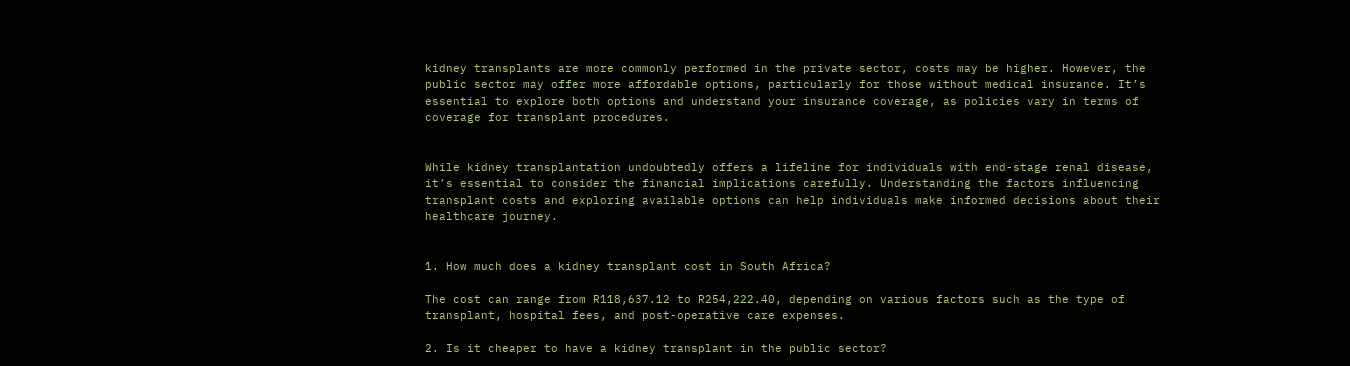kidney transplants are more commonly performed in the private sector, costs may be higher. However, the public sector may offer more affordable options, particularly for those without medical insurance. It’s essential to explore both options and understand your insurance coverage, as policies vary in terms of coverage for transplant procedures.


While kidney transplantation undoubtedly offers a lifeline for individuals with end-stage renal disease, it’s essential to consider the financial implications carefully. Understanding the factors influencing transplant costs and exploring available options can help individuals make informed decisions about their healthcare journey.


1. How much does a kidney transplant cost in South Africa?

The cost can range from R118,637.12 to R254,222.40, depending on various factors such as the type of transplant, hospital fees, and post-operative care expenses.

2. Is it cheaper to have a kidney transplant in the public sector?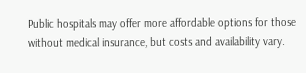Public hospitals may offer more affordable options for those without medical insurance, but costs and availability vary.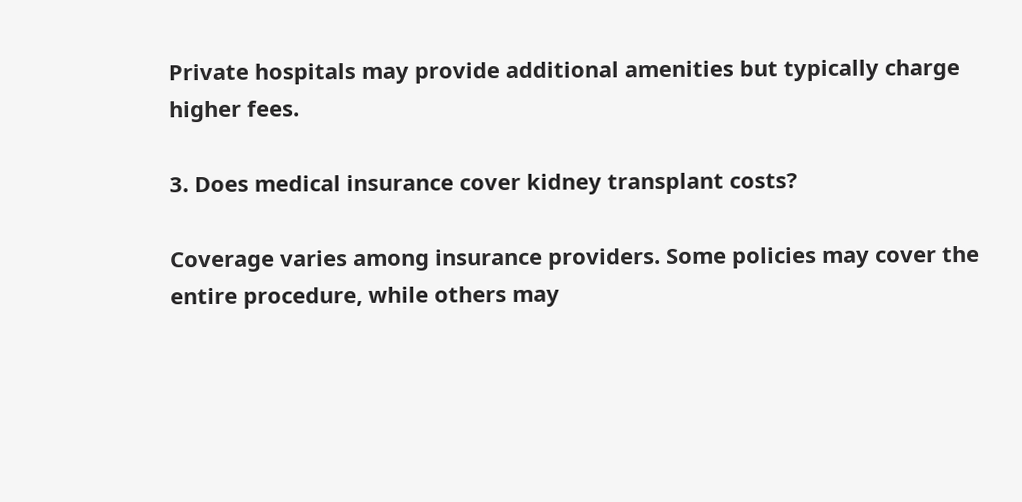Private hospitals may provide additional amenities but typically charge higher fees.

3. Does medical insurance cover kidney transplant costs?

Coverage varies among insurance providers. Some policies may cover the entire procedure, while others may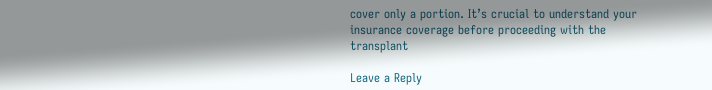cover only a portion. It’s crucial to understand your insurance coverage before proceeding with the transplant

Leave a Reply